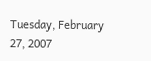Tuesday, February 27, 2007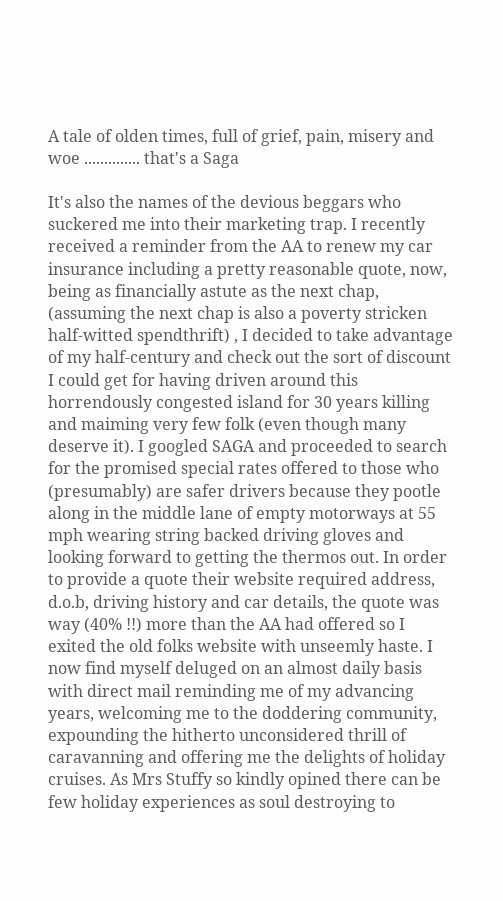A tale of olden times, full of grief, pain, misery and woe .............. that's a Saga

It's also the names of the devious beggars who suckered me into their marketing trap. I recently received a reminder from the AA to renew my car insurance including a pretty reasonable quote, now, being as financially astute as the next chap, (assuming the next chap is also a poverty stricken half-witted spendthrift) , I decided to take advantage of my half-century and check out the sort of discount I could get for having driven around this horrendously congested island for 30 years killing and maiming very few folk (even though many deserve it). I googled SAGA and proceeded to search for the promised special rates offered to those who (presumably) are safer drivers because they pootle along in the middle lane of empty motorways at 55 mph wearing string backed driving gloves and looking forward to getting the thermos out. In order to provide a quote their website required address, d.o.b, driving history and car details, the quote was way (40% !!) more than the AA had offered so I exited the old folks website with unseemly haste. I now find myself deluged on an almost daily basis with direct mail reminding me of my advancing years, welcoming me to the doddering community, expounding the hitherto unconsidered thrill of caravanning and offering me the delights of holiday cruises. As Mrs Stuffy so kindly opined there can be few holiday experiences as soul destroying to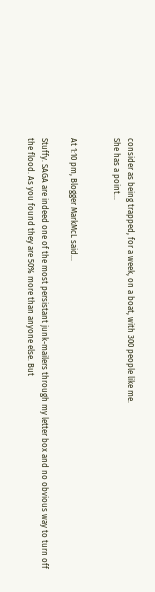consider as being trapped, for a week, on a boat, with 300 people like me.
She has a point...


At 1:10 pm, Blogger MarkMcL said...

Stuffy. SAGA are indeed one of the most persistant junk-mailers through my letter box and no obvious way to turn off the flood. As you found they are 50% more than anyone else. But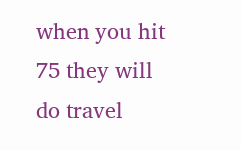when you hit 75 they will do travel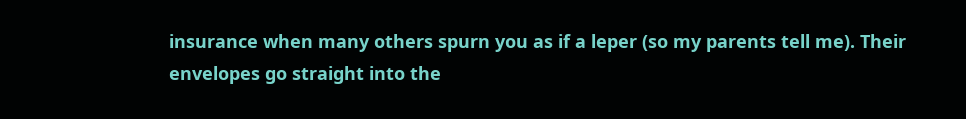insurance when many others spurn you as if a leper (so my parents tell me). Their envelopes go straight into the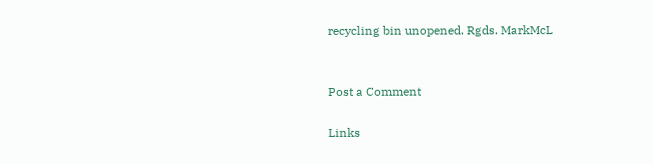recycling bin unopened. Rgds. MarkMcL


Post a Comment

Links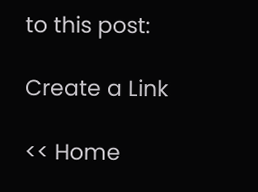to this post:

Create a Link

<< Home